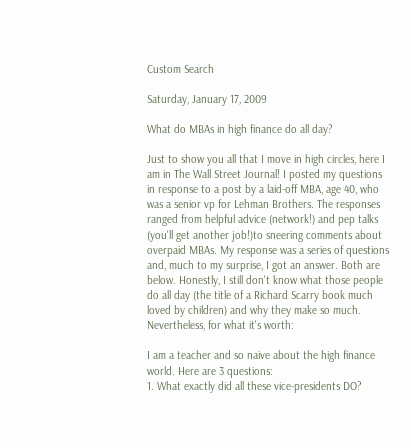Custom Search

Saturday, January 17, 2009

What do MBAs in high finance do all day?

Just to show you all that I move in high circles, here I am in The Wall Street Journal! I posted my questions in response to a post by a laid-off MBA, age 40, who was a senior vp for Lehman Brothers. The responses ranged from helpful advice (network!) and pep talks (you'll get another job!)to sneering comments about overpaid MBAs. My response was a series of questions and, much to my surprise, I got an answer. Both are below. Honestly, I still don't know what those people do all day (the title of a Richard Scarry book much loved by children) and why they make so much. Nevertheless, for what it's worth:

I am a teacher and so naive about the high finance world. Here are 3 questions:
1. What exactly did all these vice-presidents DO?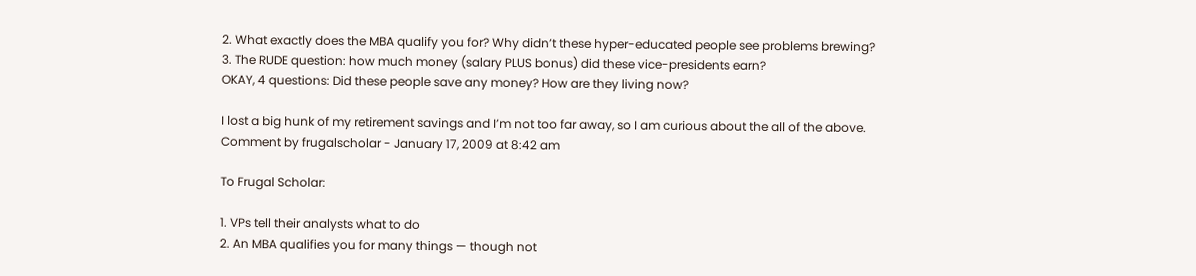2. What exactly does the MBA qualify you for? Why didn’t these hyper-educated people see problems brewing?
3. The RUDE question: how much money (salary PLUS bonus) did these vice-presidents earn?
OKAY, 4 questions: Did these people save any money? How are they living now?

I lost a big hunk of my retirement savings and I’m not too far away, so I am curious about the all of the above.
Comment by frugalscholar - January 17, 2009 at 8:42 am

To Frugal Scholar:

1. VPs tell their analysts what to do
2. An MBA qualifies you for many things — though not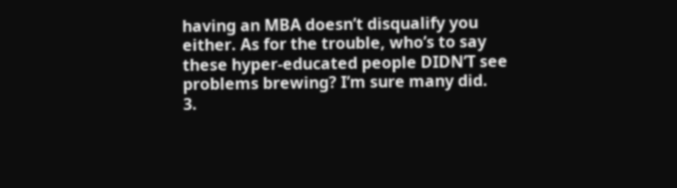having an MBA doesn’t disqualify you either. As for the trouble, who’s to say these hyper-educated people DIDN’T see problems brewing? I’m sure many did.
3.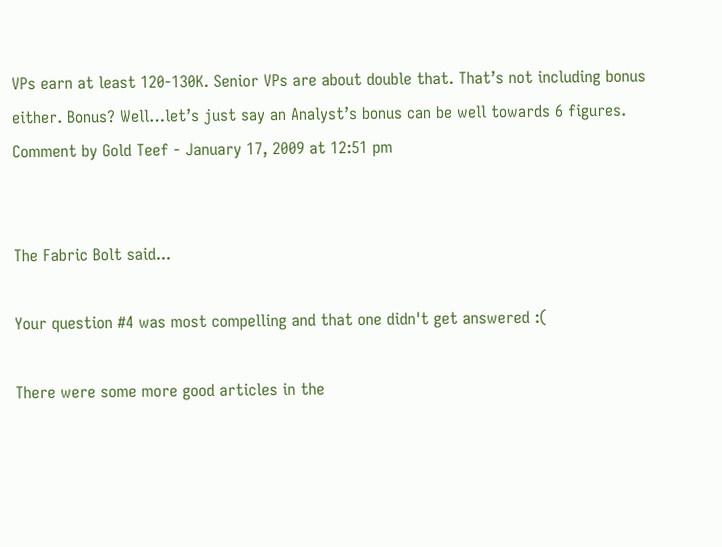VPs earn at least 120-130K. Senior VPs are about double that. That’s not including bonus either. Bonus? Well…let’s just say an Analyst’s bonus can be well towards 6 figures.
Comment by Gold Teef - January 17, 2009 at 12:51 pm


The Fabric Bolt said...

Your question #4 was most compelling and that one didn't get answered :(

There were some more good articles in the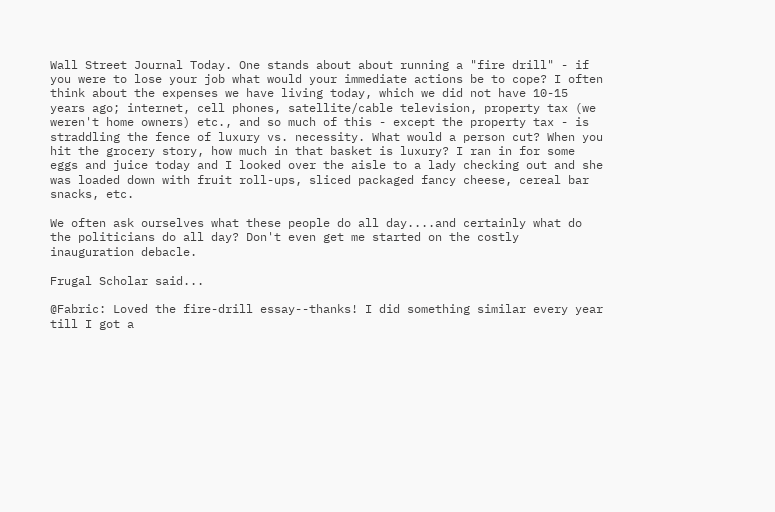Wall Street Journal Today. One stands about about running a "fire drill" - if you were to lose your job what would your immediate actions be to cope? I often think about the expenses we have living today, which we did not have 10-15 years ago; internet, cell phones, satellite/cable television, property tax (we weren't home owners) etc., and so much of this - except the property tax - is straddling the fence of luxury vs. necessity. What would a person cut? When you hit the grocery story, how much in that basket is luxury? I ran in for some eggs and juice today and I looked over the aisle to a lady checking out and she was loaded down with fruit roll-ups, sliced packaged fancy cheese, cereal bar snacks, etc.

We often ask ourselves what these people do all day....and certainly what do the politicians do all day? Don't even get me started on the costly inauguration debacle.

Frugal Scholar said...

@Fabric: Loved the fire-drill essay--thanks! I did something similar every year till I got a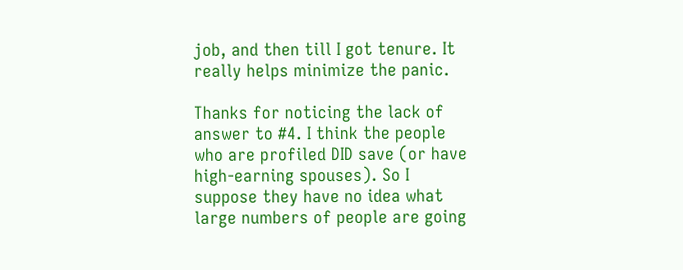job, and then till I got tenure. It really helps minimize the panic.

Thanks for noticing the lack of answer to #4. I think the people who are profiled DID save (or have high-earning spouses). So I suppose they have no idea what large numbers of people are going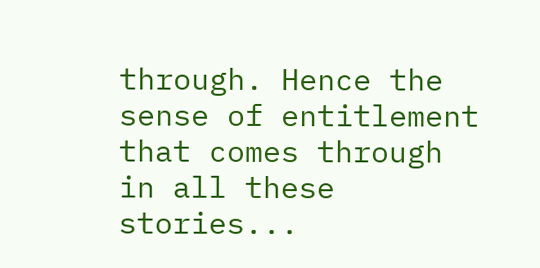through. Hence the sense of entitlement that comes through in all these stories...